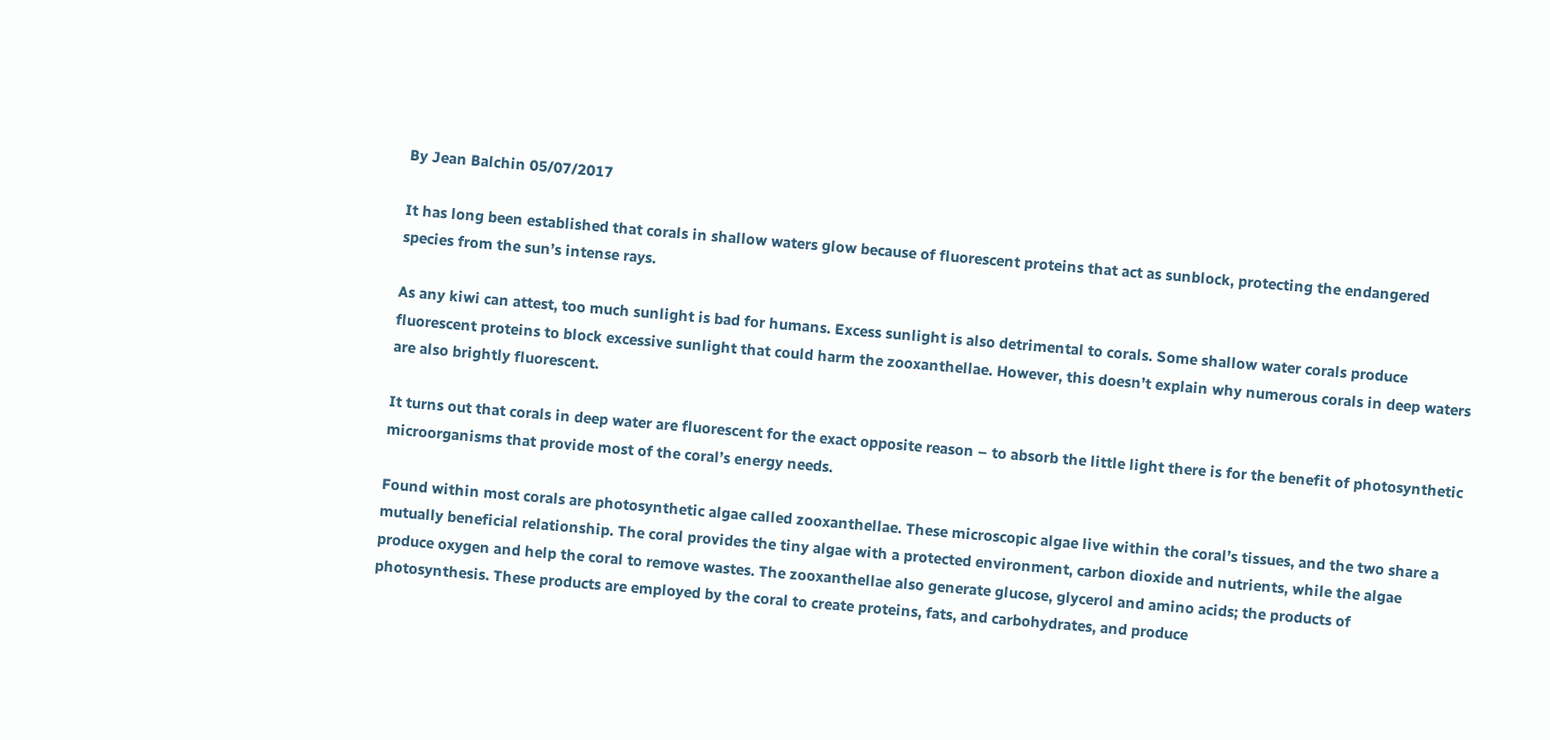By Jean Balchin 05/07/2017

It has long been established that corals in shallow waters glow because of fluorescent proteins that act as sunblock, protecting the endangered species from the sun’s intense rays.

As any kiwi can attest, too much sunlight is bad for humans. Excess sunlight is also detrimental to corals. Some shallow water corals produce fluorescent proteins to block excessive sunlight that could harm the zooxanthellae. However, this doesn’t explain why numerous corals in deep waters are also brightly fluorescent.

It turns out that corals in deep water are fluorescent for the exact opposite reason – to absorb the little light there is for the benefit of photosynthetic microorganisms that provide most of the coral’s energy needs.

Found within most corals are photosynthetic algae called zooxanthellae. These microscopic algae live within the coral’s tissues, and the two share a mutually beneficial relationship. The coral provides the tiny algae with a protected environment, carbon dioxide and nutrients, while the algae produce oxygen and help the coral to remove wastes. The zooxanthellae also generate glucose, glycerol and amino acids; the products of photosynthesis. These products are employed by the coral to create proteins, fats, and carbohydrates, and produce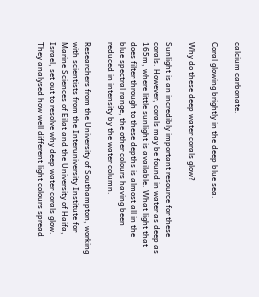calcium carbonate.

Coral glowing brightly in the deep blue sea.

Why do these deep water corals glow?

Sunlight is an incredibly important resource for these corals. However, corals may be found in water as deep as 165m, where little sunlight is available. What light that does filter through to these depths is almost all in the blue spectral range, the other colours having been reduced in intensity by the water column.

Researchers from the University of Southampton, working with scientists from the Interuniversity Institute for Marine Sciences of Eilat and the University of Haifa, Israel, set out to resolve why deep water corals glow. They analysed how well different light colours spread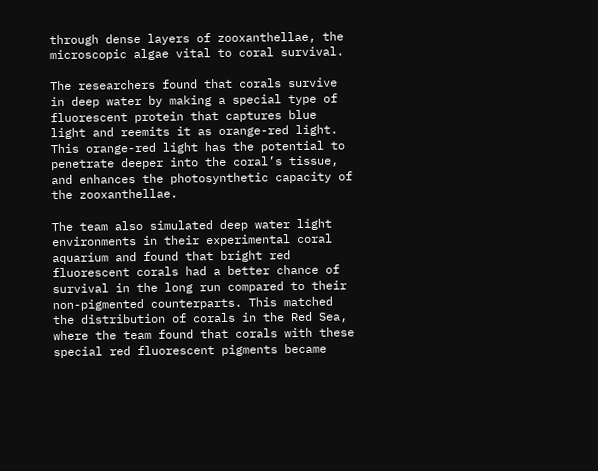through dense layers of zooxanthellae, the microscopic algae vital to coral survival.

The researchers found that corals survive in deep water by making a special type of fluorescent protein that captures blue light and reemits it as orange-red light. This orange-red light has the potential to penetrate deeper into the coral’s tissue, and enhances the photosynthetic capacity of the zooxanthellae.

The team also simulated deep water light environments in their experimental coral aquarium and found that bright red fluorescent corals had a better chance of survival in the long run compared to their non-pigmented counterparts. This matched the distribution of corals in the Red Sea, where the team found that corals with these special red fluorescent pigments became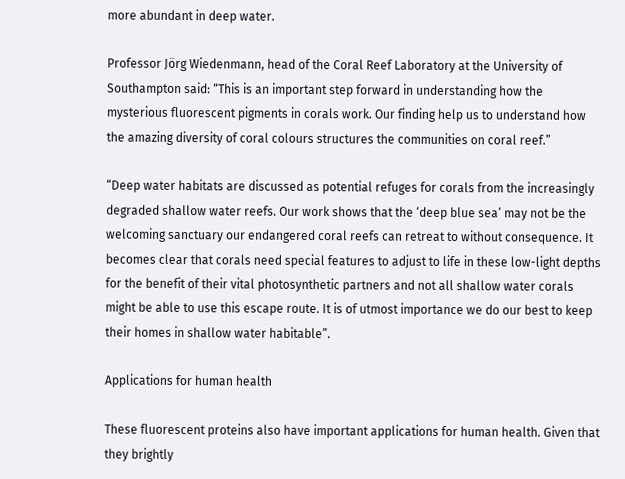more abundant in deep water.

Professor Jörg Wiedenmann, head of the Coral Reef Laboratory at the University of Southampton said: “This is an important step forward in understanding how the mysterious fluorescent pigments in corals work. Our finding help us to understand how the amazing diversity of coral colours structures the communities on coral reef.”

“Deep water habitats are discussed as potential refuges for corals from the increasingly degraded shallow water reefs. Our work shows that the ‘deep blue sea’ may not be the welcoming sanctuary our endangered coral reefs can retreat to without consequence. It becomes clear that corals need special features to adjust to life in these low-light depths for the benefit of their vital photosynthetic partners and not all shallow water corals might be able to use this escape route. It is of utmost importance we do our best to keep their homes in shallow water habitable”.

Applications for human health

These fluorescent proteins also have important applications for human health. Given that they brightly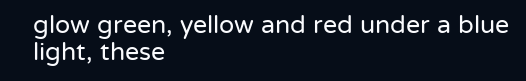glow green, yellow and red under a blue light, these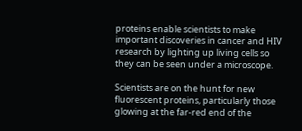proteins enable scientists to make important discoveries in cancer and HIV research by lighting up living cells so they can be seen under a microscope.

Scientists are on the hunt for new fluorescent proteins, particularly those glowing at the far-red end of the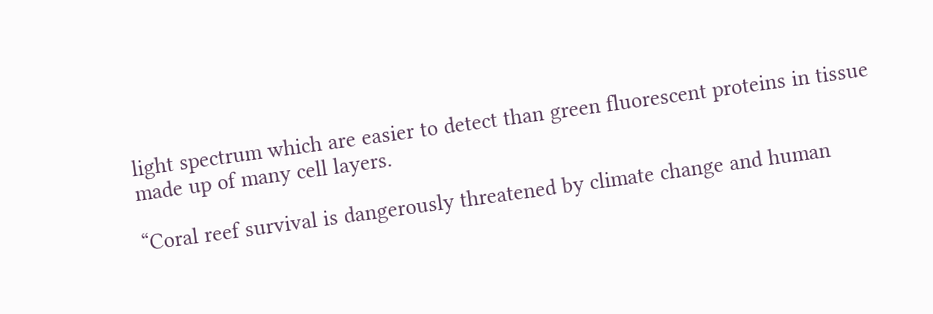light spectrum which are easier to detect than green fluorescent proteins in tissue made up of many cell layers.

“Coral reef survival is dangerously threatened by climate change and human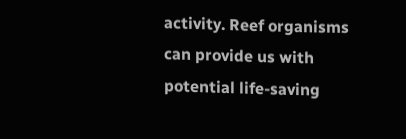activity. Reef organisms can provide us with potential life-saving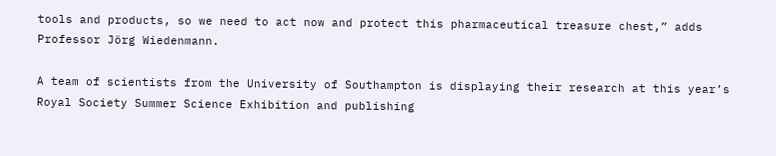tools and products, so we need to act now and protect this pharmaceutical treasure chest,” adds Professor Jörg Wiedenmann.

A team of scientists from the University of Southampton is displaying their research at this year’s Royal Society Summer Science Exhibition and publishing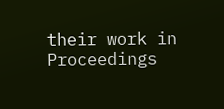their work in Proceedings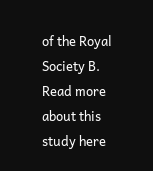of the Royal Society B. Read more about this study here